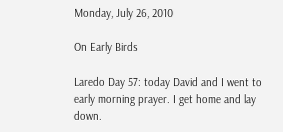Monday, July 26, 2010

On Early Birds

Laredo Day 57: today David and I went to early morning prayer. I get home and lay down.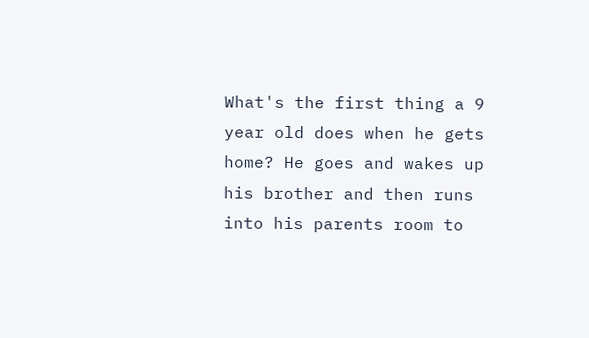What's the first thing a 9 year old does when he gets home? He goes and wakes up his brother and then runs into his parents room to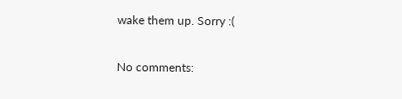wake them up. Sorry :(

No comments: